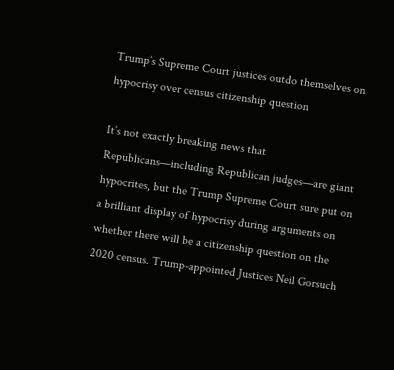Trump’s Supreme Court justices outdo themselves on hypocrisy over census citizenship question

It’s not exactly breaking news that Republicans—including Republican judges—are giant hypocrites, but the Trump Supreme Court sure put on a brilliant display of hypocrisy during arguments on whether there will be a citizenship question on the 2020 census. Trump-appointed Justices Neil Gorsuch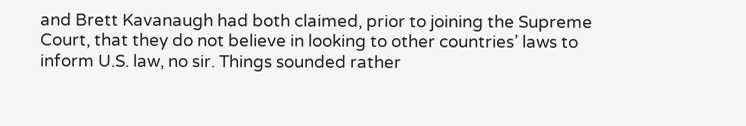and Brett Kavanaugh had both claimed, prior to joining the Supreme Court, that they do not believe in looking to other countries’ laws to inform U.S. law, no sir. Things sounded rather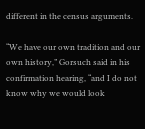different in the census arguments.

“We have our own tradition and our own history,” Gorsuch said in his confirmation hearing, “and I do not know why we would look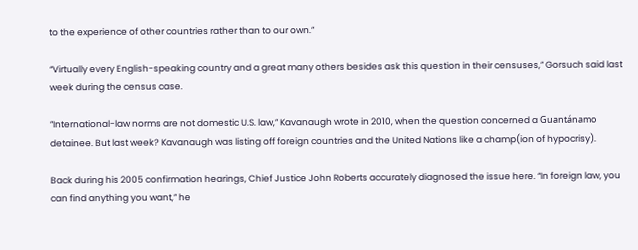to the experience of other countries rather than to our own.”

“Virtually every English-speaking country and a great many others besides ask this question in their censuses,” Gorsuch said last week during the census case.

”International-law norms are not domestic U.S. law,” Kavanaugh wrote in 2010, when the question concerned a Guantánamo detainee. But last week? Kavanaugh was listing off foreign countries and the United Nations like a champ(ion of hypocrisy).

Back during his 2005 confirmation hearings, Chief Justice John Roberts accurately diagnosed the issue here. “In foreign law, you can find anything you want,” he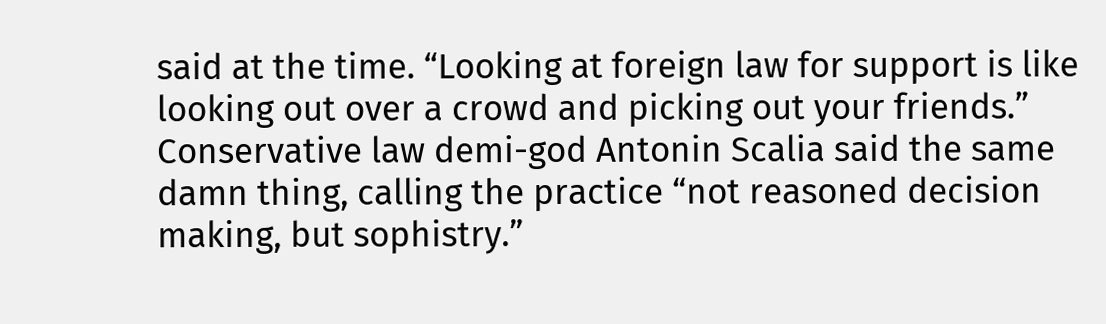said at the time. “Looking at foreign law for support is like looking out over a crowd and picking out your friends.” Conservative law demi-god Antonin Scalia said the same damn thing, calling the practice “not reasoned decision making, but sophistry.”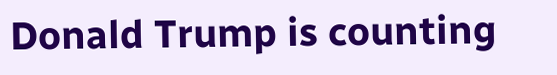Donald Trump is counting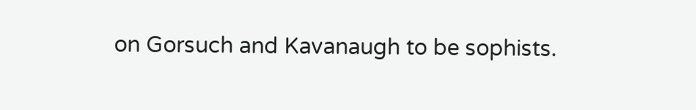on Gorsuch and Kavanaugh to be sophists.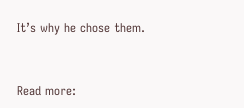It’s why he chose them.


Read more: